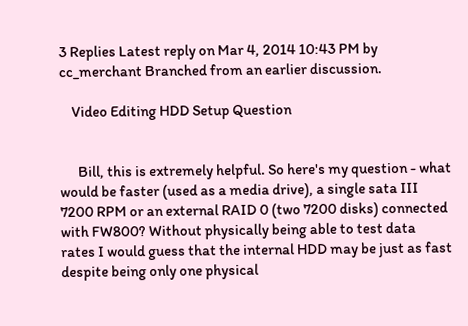3 Replies Latest reply on Mar 4, 2014 10:43 PM by cc_merchant Branched from an earlier discussion.

    Video Editing HDD Setup Question


      Bill, this is extremely helpful. So here's my question - what would be faster (used as a media drive), a single sata III 7200 RPM or an external RAID 0 (two 7200 disks) connected with FW800? Without physically being able to test data rates I would guess that the internal HDD may be just as fast despite being only one physical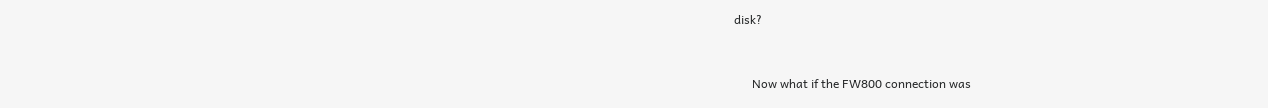disk?


      Now what if the FW800 connection was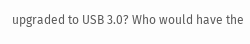upgraded to USB 3.0? Who would have the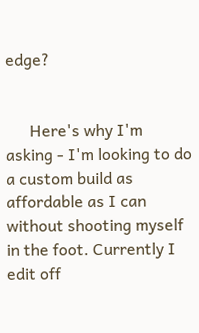edge?


      Here's why I'm asking - I'm looking to do a custom build as affordable as I can without shooting myself in the foot. Currently I edit off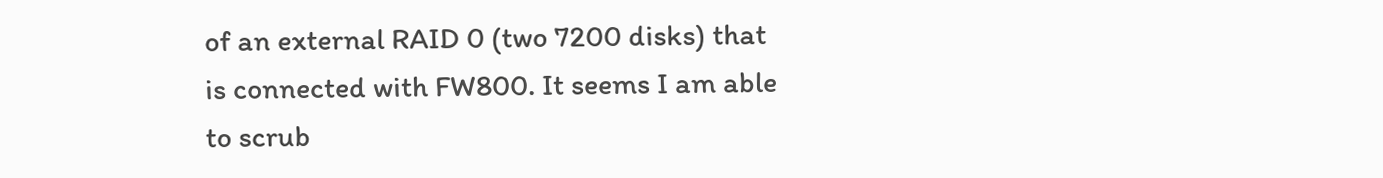of an external RAID 0 (two 7200 disks) that is connected with FW800. It seems I am able to scrub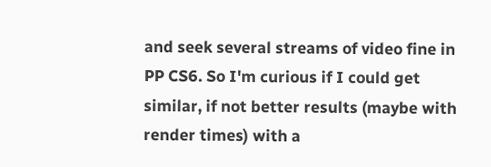and seek several streams of video fine in PP CS6. So I'm curious if I could get similar, if not better results (maybe with render times) with a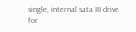single, internal sata III drive for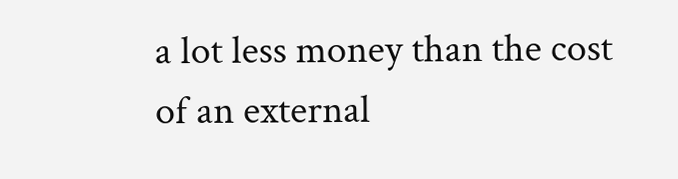a lot less money than the cost of an external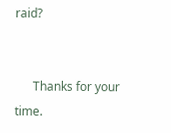raid?


      Thanks for your time.